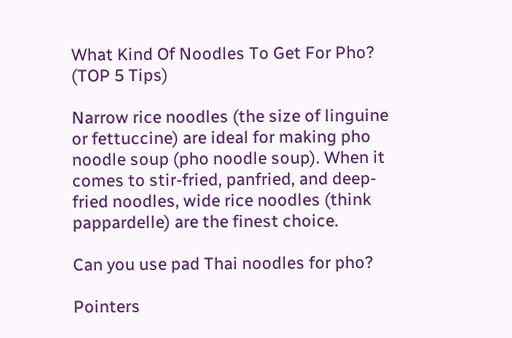What Kind Of Noodles To Get For Pho? (TOP 5 Tips)

Narrow rice noodles (the size of linguine or fettuccine) are ideal for making pho noodle soup (pho noodle soup). When it comes to stir-fried, panfried, and deep-fried noodles, wide rice noodles (think pappardelle) are the finest choice.

Can you use pad Thai noodles for pho?

Pointers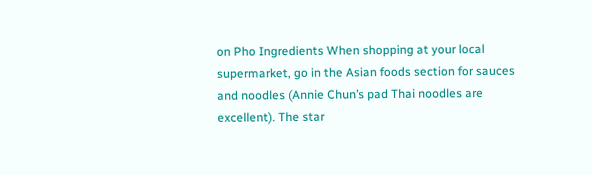on Pho Ingredients When shopping at your local supermarket, go in the Asian foods section for sauces and noodles (Annie Chun’s pad Thai noodles are excellent). The star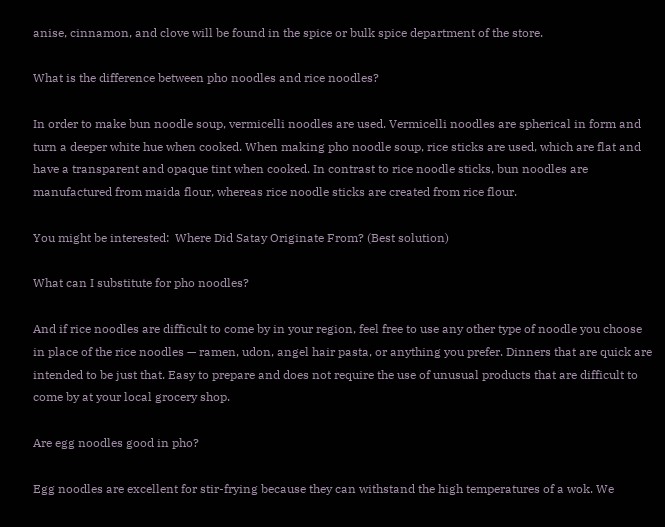anise, cinnamon, and clove will be found in the spice or bulk spice department of the store.

What is the difference between pho noodles and rice noodles?

In order to make bun noodle soup, vermicelli noodles are used. Vermicelli noodles are spherical in form and turn a deeper white hue when cooked. When making pho noodle soup, rice sticks are used, which are flat and have a transparent and opaque tint when cooked. In contrast to rice noodle sticks, bun noodles are manufactured from maida flour, whereas rice noodle sticks are created from rice flour.

You might be interested:  Where Did Satay Originate From? (Best solution)

What can I substitute for pho noodles?

And if rice noodles are difficult to come by in your region, feel free to use any other type of noodle you choose in place of the rice noodles — ramen, udon, angel hair pasta, or anything you prefer. Dinners that are quick are intended to be just that. Easy to prepare and does not require the use of unusual products that are difficult to come by at your local grocery shop.

Are egg noodles good in pho?

Egg noodles are excellent for stir-frying because they can withstand the high temperatures of a wok. We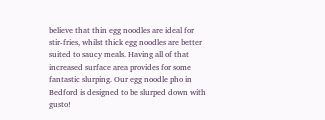believe that thin egg noodles are ideal for stir-fries, whilst thick egg noodles are better suited to saucy meals. Having all of that increased surface area provides for some fantastic slurping. Our egg noodle pho in Bedford is designed to be slurped down with gusto!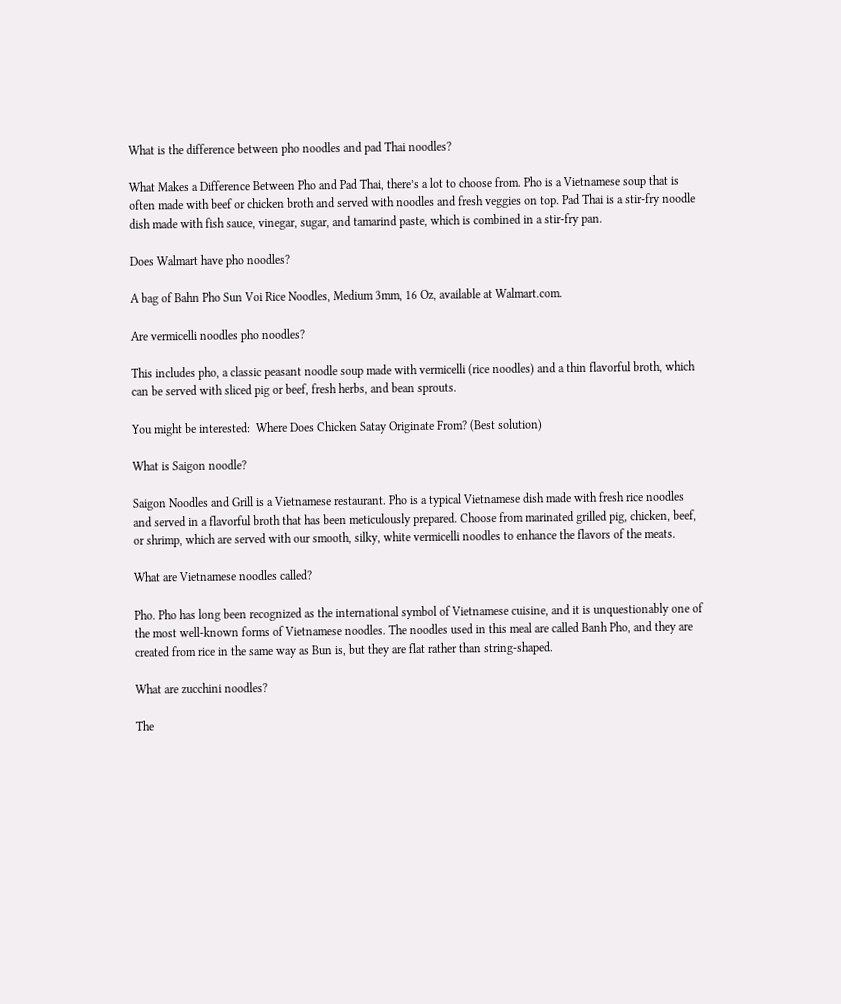What is the difference between pho noodles and pad Thai noodles?

What Makes a Difference Between Pho and Pad Thai, there’s a lot to choose from. Pho is a Vietnamese soup that is often made with beef or chicken broth and served with noodles and fresh veggies on top. Pad Thai is a stir-fry noodle dish made with fish sauce, vinegar, sugar, and tamarind paste, which is combined in a stir-fry pan.

Does Walmart have pho noodles?

A bag of Bahn Pho Sun Voi Rice Noodles, Medium 3mm, 16 Oz, available at Walmart.com.

Are vermicelli noodles pho noodles?

This includes pho, a classic peasant noodle soup made with vermicelli (rice noodles) and a thin flavorful broth, which can be served with sliced pig or beef, fresh herbs, and bean sprouts.

You might be interested:  Where Does Chicken Satay Originate From? (Best solution)

What is Saigon noodle?

Saigon Noodles and Grill is a Vietnamese restaurant. Pho is a typical Vietnamese dish made with fresh rice noodles and served in a flavorful broth that has been meticulously prepared. Choose from marinated grilled pig, chicken, beef, or shrimp, which are served with our smooth, silky, white vermicelli noodles to enhance the flavors of the meats.

What are Vietnamese noodles called?

Pho. Pho has long been recognized as the international symbol of Vietnamese cuisine, and it is unquestionably one of the most well-known forms of Vietnamese noodles. The noodles used in this meal are called Banh Pho, and they are created from rice in the same way as Bun is, but they are flat rather than string-shaped.

What are zucchini noodles?

The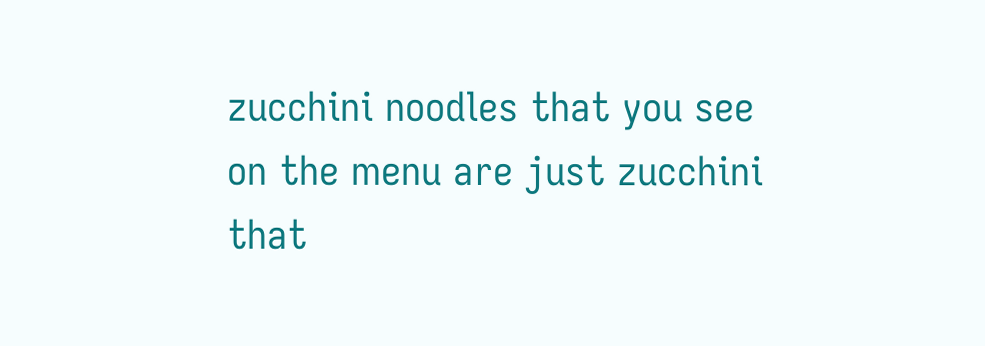zucchini noodles that you see on the menu are just zucchini that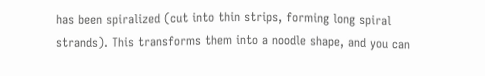has been spiralized (cut into thin strips, forming long spiral strands). This transforms them into a noodle shape, and you can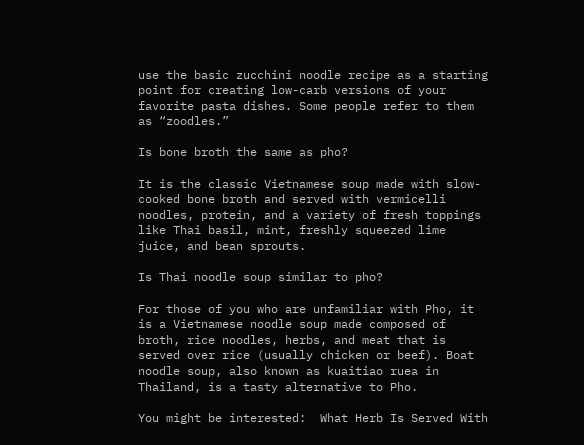use the basic zucchini noodle recipe as a starting point for creating low-carb versions of your favorite pasta dishes. Some people refer to them as “zoodles.”

Is bone broth the same as pho?

It is the classic Vietnamese soup made with slow-cooked bone broth and served with vermicelli noodles, protein, and a variety of fresh toppings like Thai basil, mint, freshly squeezed lime juice, and bean sprouts.

Is Thai noodle soup similar to pho?

For those of you who are unfamiliar with Pho, it is a Vietnamese noodle soup made composed of broth, rice noodles, herbs, and meat that is served over rice (usually chicken or beef). Boat noodle soup, also known as kuaitiao ruea in Thailand, is a tasty alternative to Pho.

You might be interested:  What Herb Is Served With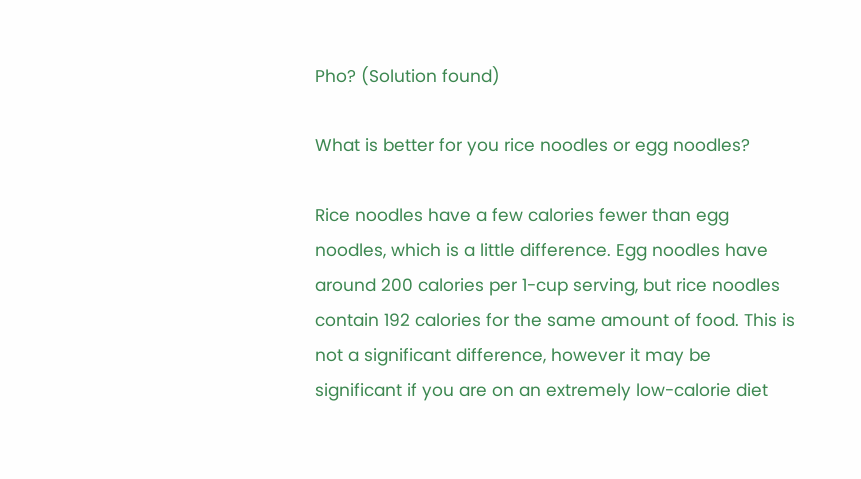Pho? (Solution found)

What is better for you rice noodles or egg noodles?

Rice noodles have a few calories fewer than egg noodles, which is a little difference. Egg noodles have around 200 calories per 1-cup serving, but rice noodles contain 192 calories for the same amount of food. This is not a significant difference, however it may be significant if you are on an extremely low-calorie diet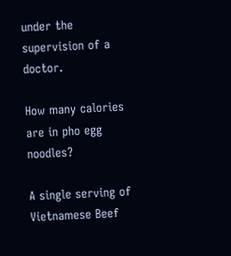under the supervision of a doctor.

How many calories are in pho egg noodles?

A single serving of Vietnamese Beef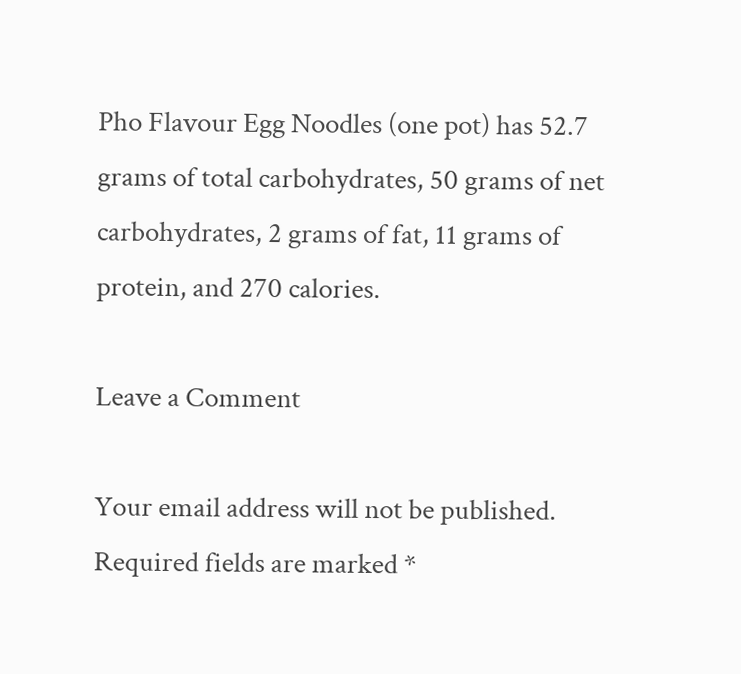Pho Flavour Egg Noodles (one pot) has 52.7 grams of total carbohydrates, 50 grams of net carbohydrates, 2 grams of fat, 11 grams of protein, and 270 calories.

Leave a Comment

Your email address will not be published. Required fields are marked *